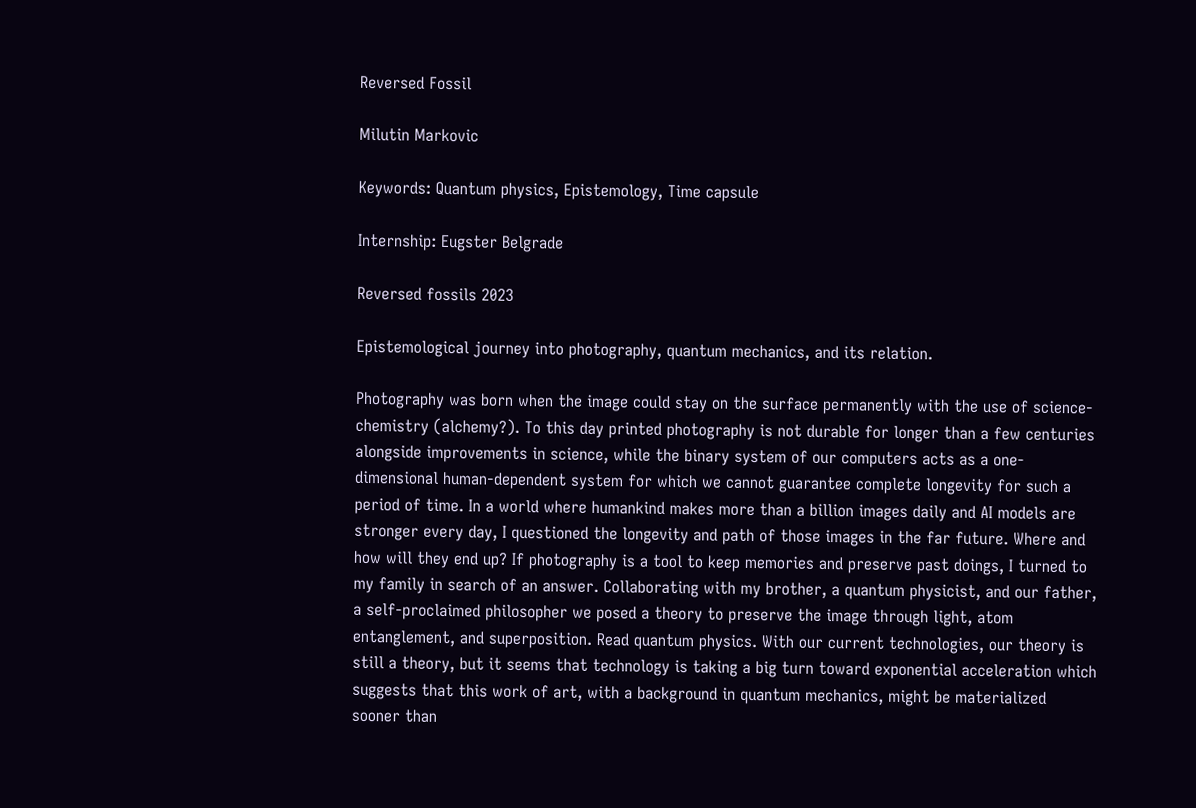Reversed Fossil

Milutin Markovic

Keywords: Quantum physics, Epistemology, Time capsule

Internship: Eugster Belgrade

Reversed fossils 2023

Epistemological journey into photography, quantum mechanics, and its relation.

Photography was born when the image could stay on the surface permanently with the use of science-chemistry (alchemy?). To this day printed photography is not durable for longer than a few centuries alongside improvements in science, while the binary system of our computers acts as a one-dimensional human-dependent system for which we cannot guarantee complete longevity for such a period of time. In a world where humankind makes more than a billion images daily and AI models are stronger every day, I questioned the longevity and path of those images in the far future. Where and how will they end up? If photography is a tool to keep memories and preserve past doings, I turned to my family in search of an answer. Collaborating with my brother, a quantum physicist, and our father, a self-proclaimed philosopher we posed a theory to preserve the image through light, atom entanglement, and superposition. Read quantum physics. With our current technologies, our theory is still a theory, but it seems that technology is taking a big turn toward exponential acceleration which suggests that this work of art, with a background in quantum mechanics, might be materialized sooner than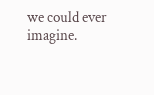we could ever imagine.